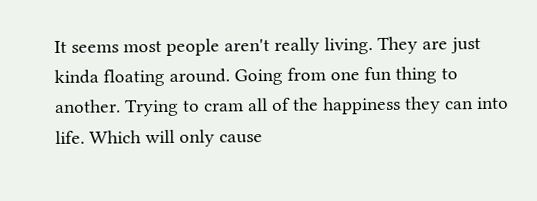It seems most people aren't really living. They are just kinda floating around. Going from one fun thing to another. Trying to cram all of the happiness they can into life. Which will only cause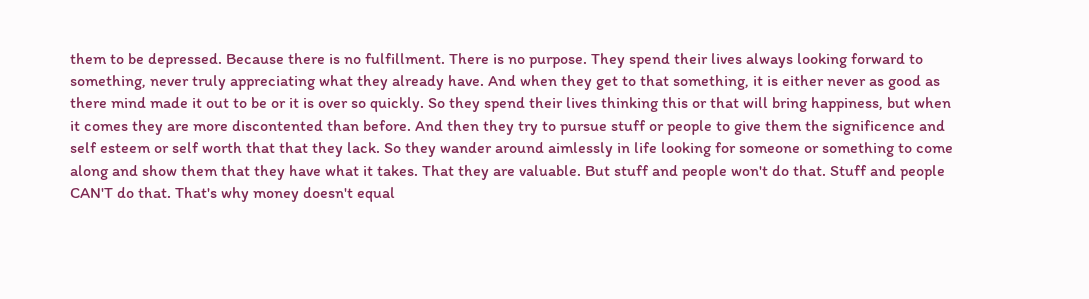them to be depressed. Because there is no fulfillment. There is no purpose. They spend their lives always looking forward to something, never truly appreciating what they already have. And when they get to that something, it is either never as good as there mind made it out to be or it is over so quickly. So they spend their lives thinking this or that will bring happiness, but when it comes they are more discontented than before. And then they try to pursue stuff or people to give them the significence and self esteem or self worth that that they lack. So they wander around aimlessly in life looking for someone or something to come along and show them that they have what it takes. That they are valuable. But stuff and people won't do that. Stuff and people CAN'T do that. That's why money doesn't equal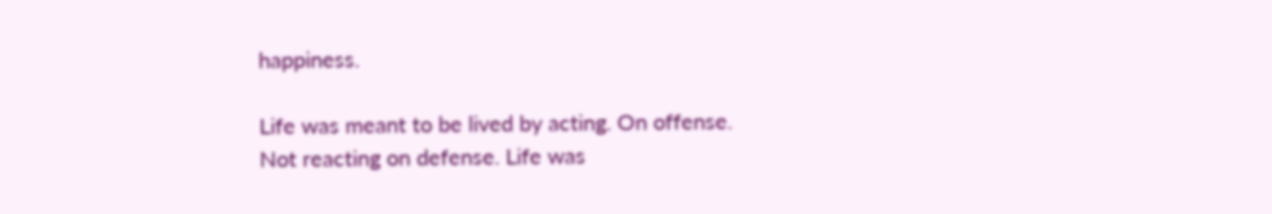happiness.

Life was meant to be lived by acting. On offense. Not reacting on defense. Life was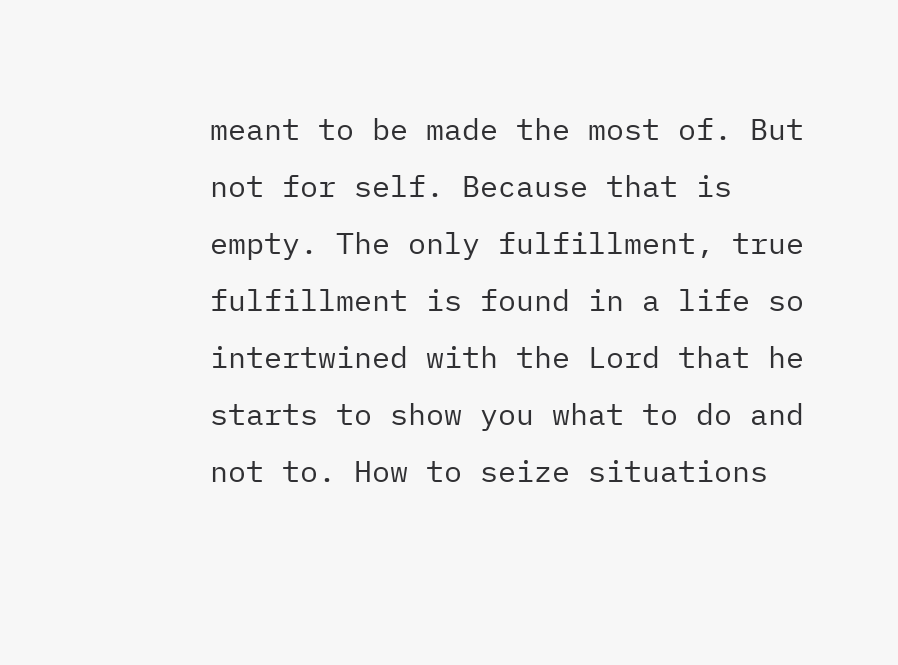meant to be made the most of. But not for self. Because that is empty. The only fulfillment, true fulfillment is found in a life so intertwined with the Lord that he starts to show you what to do and not to. How to seize situations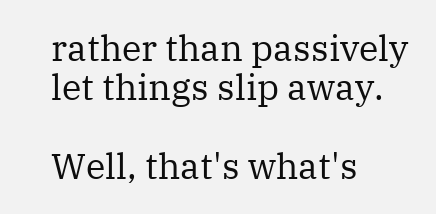rather than passively let things slip away.

Well, that's what's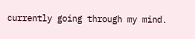currently going through my mind.